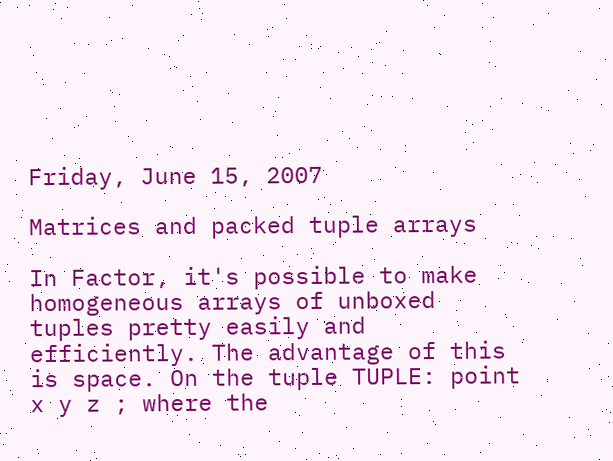Friday, June 15, 2007

Matrices and packed tuple arrays

In Factor, it's possible to make homogeneous arrays of unboxed tuples pretty easily and efficiently. The advantage of this is space. On the tuple TUPLE: point x y z ; where the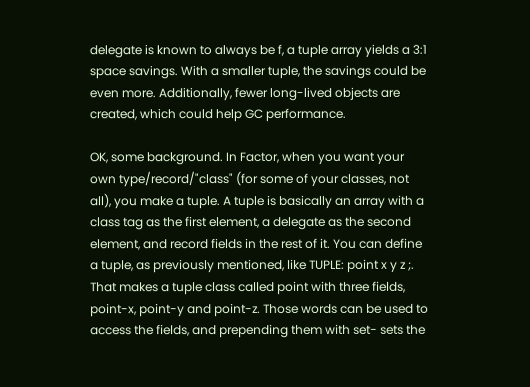delegate is known to always be f, a tuple array yields a 3:1 space savings. With a smaller tuple, the savings could be even more. Additionally, fewer long-lived objects are created, which could help GC performance.

OK, some background. In Factor, when you want your own type/record/"class" (for some of your classes, not all), you make a tuple. A tuple is basically an array with a class tag as the first element, a delegate as the second element, and record fields in the rest of it. You can define a tuple, as previously mentioned, like TUPLE: point x y z ;. That makes a tuple class called point with three fields, point-x, point-y and point-z. Those words can be used to access the fields, and prepending them with set- sets the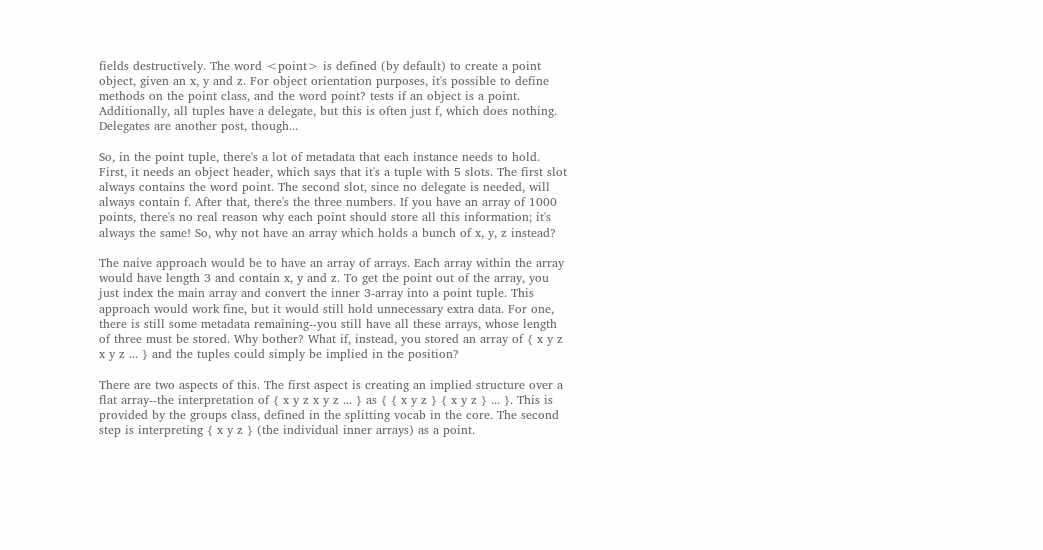fields destructively. The word <point> is defined (by default) to create a point object, given an x, y and z. For object orientation purposes, it's possible to define methods on the point class, and the word point? tests if an object is a point. Additionally, all tuples have a delegate, but this is often just f, which does nothing. Delegates are another post, though...

So, in the point tuple, there's a lot of metadata that each instance needs to hold. First, it needs an object header, which says that it's a tuple with 5 slots. The first slot always contains the word point. The second slot, since no delegate is needed, will always contain f. After that, there's the three numbers. If you have an array of 1000 points, there's no real reason why each point should store all this information; it's always the same! So, why not have an array which holds a bunch of x, y, z instead?

The naive approach would be to have an array of arrays. Each array within the array would have length 3 and contain x, y and z. To get the point out of the array, you just index the main array and convert the inner 3-array into a point tuple. This approach would work fine, but it would still hold unnecessary extra data. For one, there is still some metadata remaining--you still have all these arrays, whose length of three must be stored. Why bother? What if, instead, you stored an array of { x y z x y z ... } and the tuples could simply be implied in the position?

There are two aspects of this. The first aspect is creating an implied structure over a flat array--the interpretation of { x y z x y z ... } as { { x y z } { x y z } ... }. This is provided by the groups class, defined in the splitting vocab in the core. The second step is interpreting { x y z } (the individual inner arrays) as a point.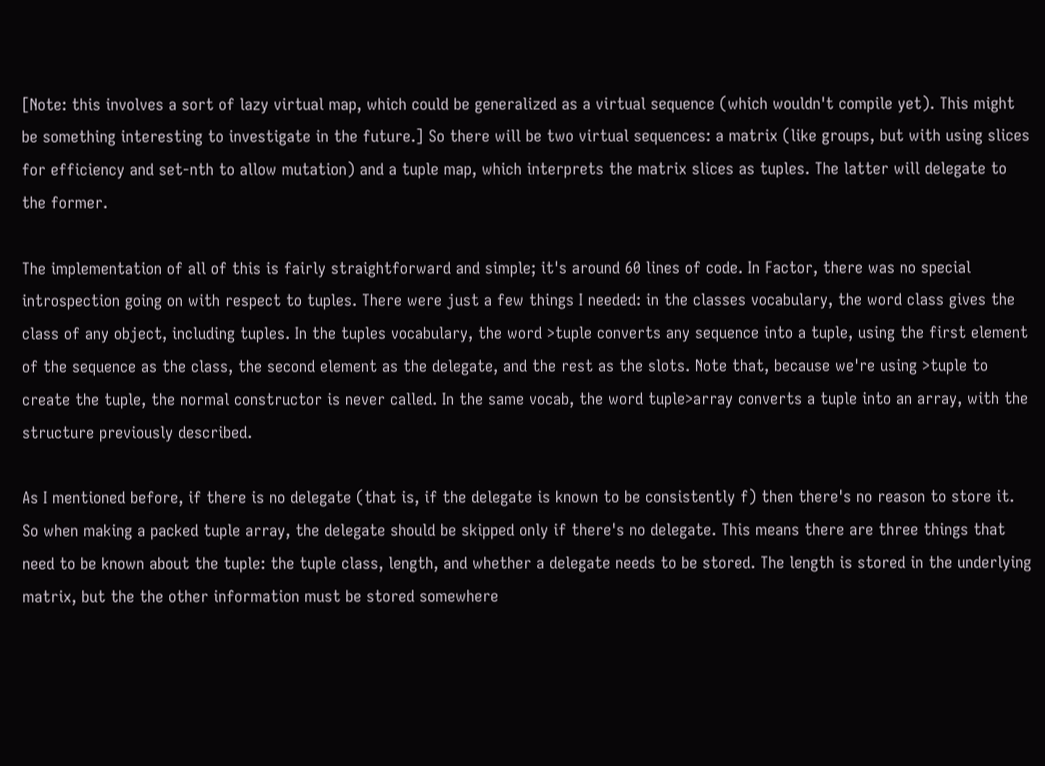[Note: this involves a sort of lazy virtual map, which could be generalized as a virtual sequence (which wouldn't compile yet). This might be something interesting to investigate in the future.] So there will be two virtual sequences: a matrix (like groups, but with using slices for efficiency and set-nth to allow mutation) and a tuple map, which interprets the matrix slices as tuples. The latter will delegate to the former.

The implementation of all of this is fairly straightforward and simple; it's around 60 lines of code. In Factor, there was no special introspection going on with respect to tuples. There were just a few things I needed: in the classes vocabulary, the word class gives the class of any object, including tuples. In the tuples vocabulary, the word >tuple converts any sequence into a tuple, using the first element of the sequence as the class, the second element as the delegate, and the rest as the slots. Note that, because we're using >tuple to create the tuple, the normal constructor is never called. In the same vocab, the word tuple>array converts a tuple into an array, with the structure previously described.

As I mentioned before, if there is no delegate (that is, if the delegate is known to be consistently f) then there's no reason to store it. So when making a packed tuple array, the delegate should be skipped only if there's no delegate. This means there are three things that need to be known about the tuple: the tuple class, length, and whether a delegate needs to be stored. The length is stored in the underlying matrix, but the the other information must be stored somewhere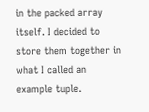in the packed array itself. I decided to store them together in what I called an example tuple.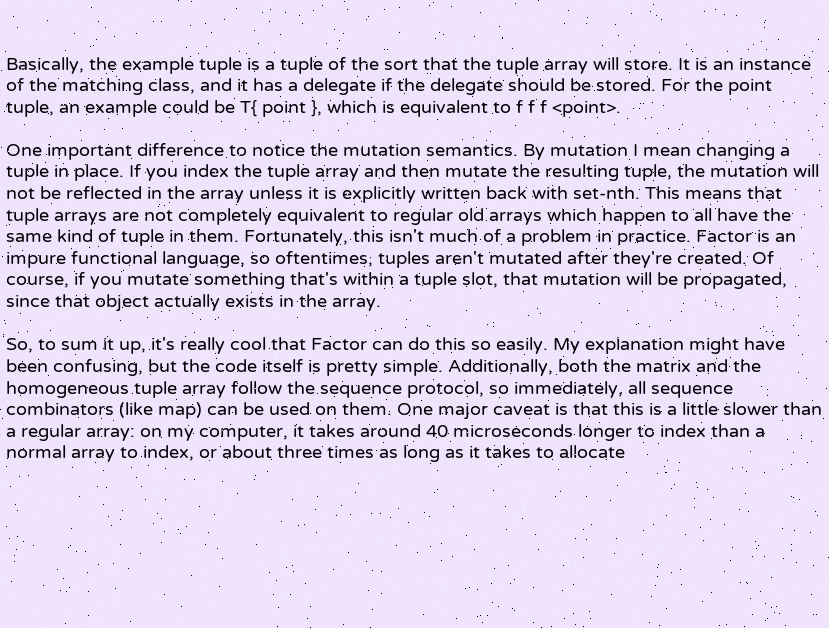Basically, the example tuple is a tuple of the sort that the tuple array will store. It is an instance of the matching class, and it has a delegate if the delegate should be stored. For the point tuple, an example could be T{ point }, which is equivalent to f f f <point>.

One important difference to notice the mutation semantics. By mutation I mean changing a tuple in place. If you index the tuple array and then mutate the resulting tuple, the mutation will not be reflected in the array unless it is explicitly written back with set-nth. This means that tuple arrays are not completely equivalent to regular old arrays which happen to all have the same kind of tuple in them. Fortunately, this isn't much of a problem in practice. Factor is an impure functional language, so oftentimes, tuples aren't mutated after they're created. Of course, if you mutate something that's within a tuple slot, that mutation will be propagated, since that object actually exists in the array.

So, to sum it up, it's really cool that Factor can do this so easily. My explanation might have been confusing, but the code itself is pretty simple. Additionally, both the matrix and the homogeneous tuple array follow the sequence protocol, so immediately, all sequence combinators (like map) can be used on them. One major caveat is that this is a little slower than a regular array: on my computer, it takes around 40 microseconds longer to index than a normal array to index, or about three times as long as it takes to allocate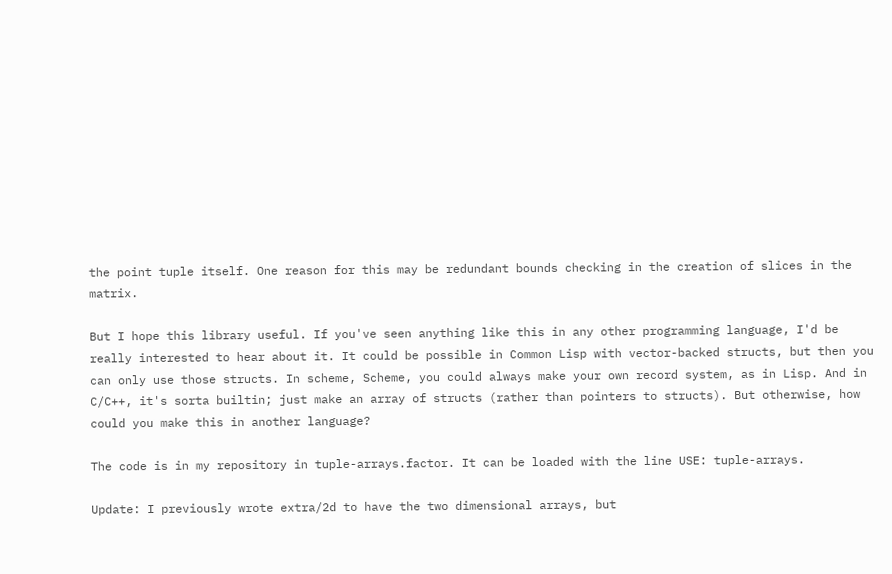the point tuple itself. One reason for this may be redundant bounds checking in the creation of slices in the matrix.

But I hope this library useful. If you've seen anything like this in any other programming language, I'd be really interested to hear about it. It could be possible in Common Lisp with vector-backed structs, but then you can only use those structs. In scheme, Scheme, you could always make your own record system, as in Lisp. And in C/C++, it's sorta builtin; just make an array of structs (rather than pointers to structs). But otherwise, how could you make this in another language?

The code is in my repository in tuple-arrays.factor. It can be loaded with the line USE: tuple-arrays.

Update: I previously wrote extra/2d to have the two dimensional arrays, but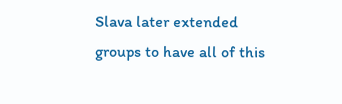Slava later extended groups to have all of this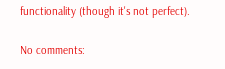functionality (though it's not perfect).

No comments: